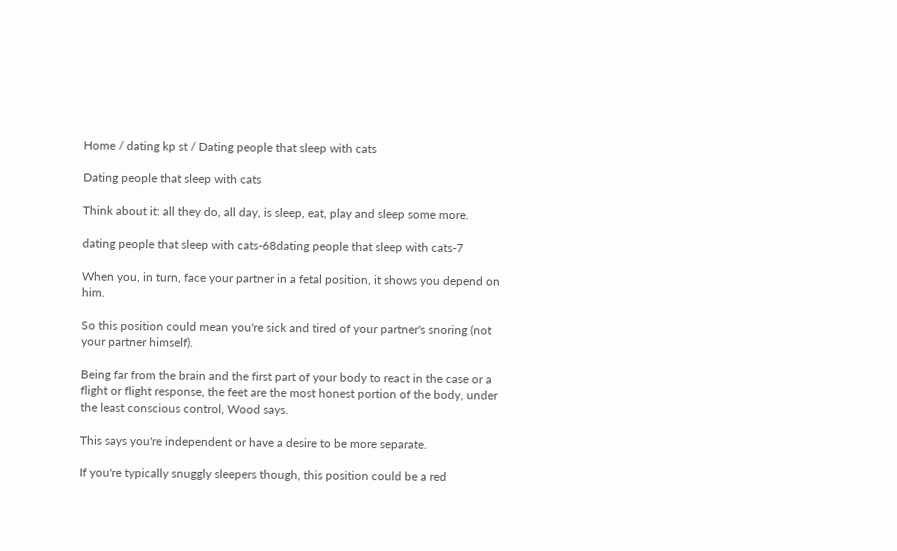Home / dating kp st / Dating people that sleep with cats

Dating people that sleep with cats

Think about it: all they do, all day, is sleep, eat, play and sleep some more.

dating people that sleep with cats-68dating people that sleep with cats-7

When you, in turn, face your partner in a fetal position, it shows you depend on him.

So this position could mean you're sick and tired of your partner's snoring (not your partner himself).

Being far from the brain and the first part of your body to react in the case or a flight or flight response, the feet are the most honest portion of the body, under the least conscious control, Wood says.

This says you're independent or have a desire to be more separate.

If you're typically snuggly sleepers though, this position could be a red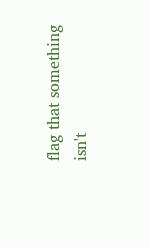flag that something isn't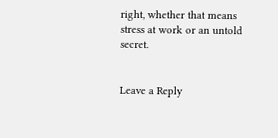right, whether that means stress at work or an untold secret.


Leave a Reply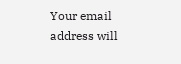Your email address will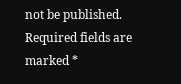not be published. Required fields are marked *